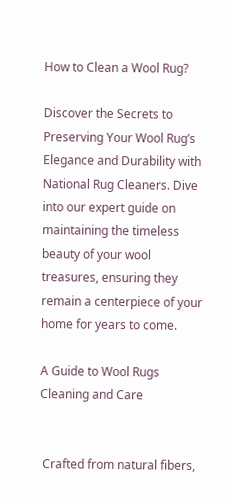How to Clean a Wool Rug?

Discover the Secrets to Preserving Your Wool Rug’s Elegance and Durability with National Rug Cleaners. Dive into our expert guide on maintaining the timeless beauty of your wool treasures, ensuring they remain a centerpiece of your home for years to come.

A Guide to Wool Rugs Cleaning and Care


 Crafted from natural fibers,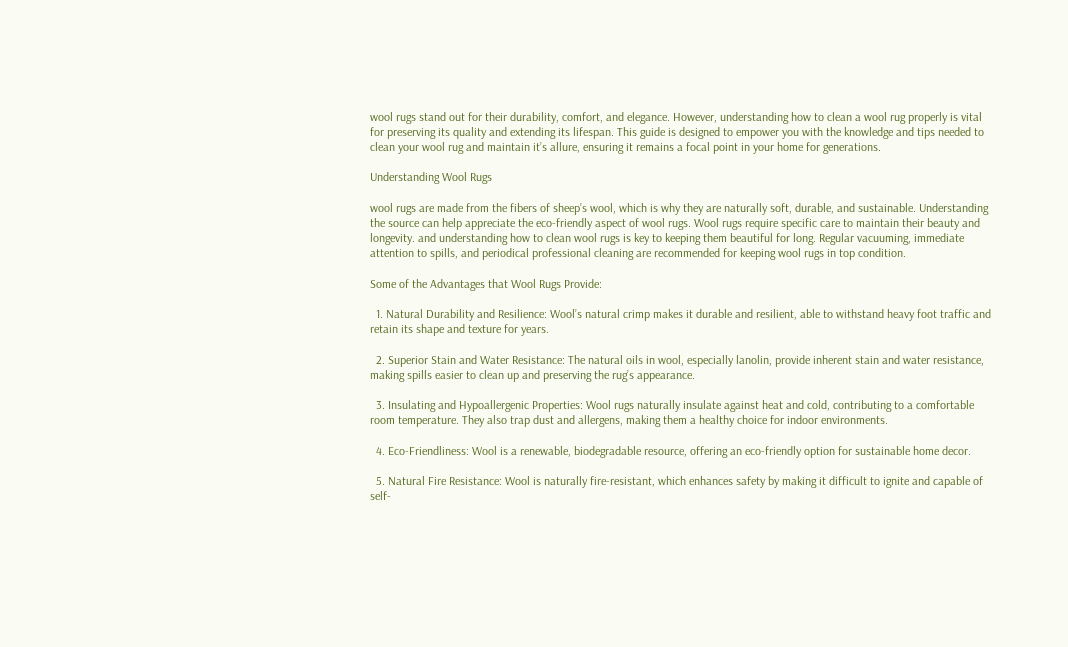wool rugs stand out for their durability, comfort, and elegance. However, understanding how to clean a wool rug properly is vital for preserving its quality and extending its lifespan. This guide is designed to empower you with the knowledge and tips needed to clean your wool rug and maintain it’s allure, ensuring it remains a focal point in your home for generations.

Understanding Wool Rugs

wool rugs are made from the fibers of sheep’s wool, which is why they are naturally soft, durable, and sustainable. Understanding the source can help appreciate the eco-friendly aspect of wool rugs. Wool rugs require specific care to maintain their beauty and longevity. and understanding how to clean wool rugs is key to keeping them beautiful for long. Regular vacuuming, immediate attention to spills, and periodical professional cleaning are recommended for keeping wool rugs in top condition.

Some of the Advantages that Wool Rugs Provide:

  1. Natural Durability and Resilience: Wool’s natural crimp makes it durable and resilient, able to withstand heavy foot traffic and retain its shape and texture for years.

  2. Superior Stain and Water Resistance: The natural oils in wool, especially lanolin, provide inherent stain and water resistance, making spills easier to clean up and preserving the rug’s appearance.

  3. Insulating and Hypoallergenic Properties: Wool rugs naturally insulate against heat and cold, contributing to a comfortable room temperature. They also trap dust and allergens, making them a healthy choice for indoor environments.

  4. Eco-Friendliness: Wool is a renewable, biodegradable resource, offering an eco-friendly option for sustainable home decor.

  5. Natural Fire Resistance: Wool is naturally fire-resistant, which enhances safety by making it difficult to ignite and capable of self-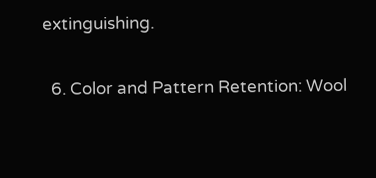extinguishing.

  6. Color and Pattern Retention: Wool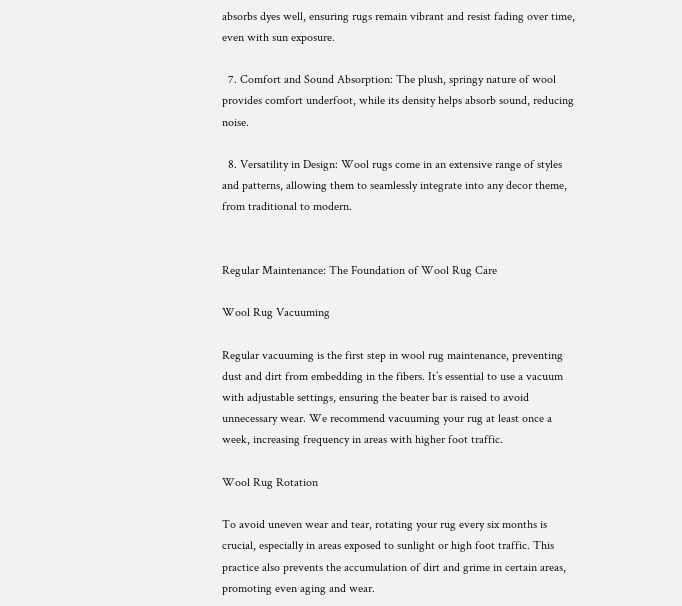absorbs dyes well, ensuring rugs remain vibrant and resist fading over time, even with sun exposure.

  7. Comfort and Sound Absorption: The plush, springy nature of wool provides comfort underfoot, while its density helps absorb sound, reducing noise.

  8. Versatility in Design: Wool rugs come in an extensive range of styles and patterns, allowing them to seamlessly integrate into any decor theme, from traditional to modern.


Regular Maintenance: The Foundation of Wool Rug Care

Wool Rug Vacuuming

Regular vacuuming is the first step in wool rug maintenance, preventing dust and dirt from embedding in the fibers. It’s essential to use a vacuum with adjustable settings, ensuring the beater bar is raised to avoid unnecessary wear. We recommend vacuuming your rug at least once a week, increasing frequency in areas with higher foot traffic.

Wool Rug Rotation

To avoid uneven wear and tear, rotating your rug every six months is crucial, especially in areas exposed to sunlight or high foot traffic. This practice also prevents the accumulation of dirt and grime in certain areas, promoting even aging and wear.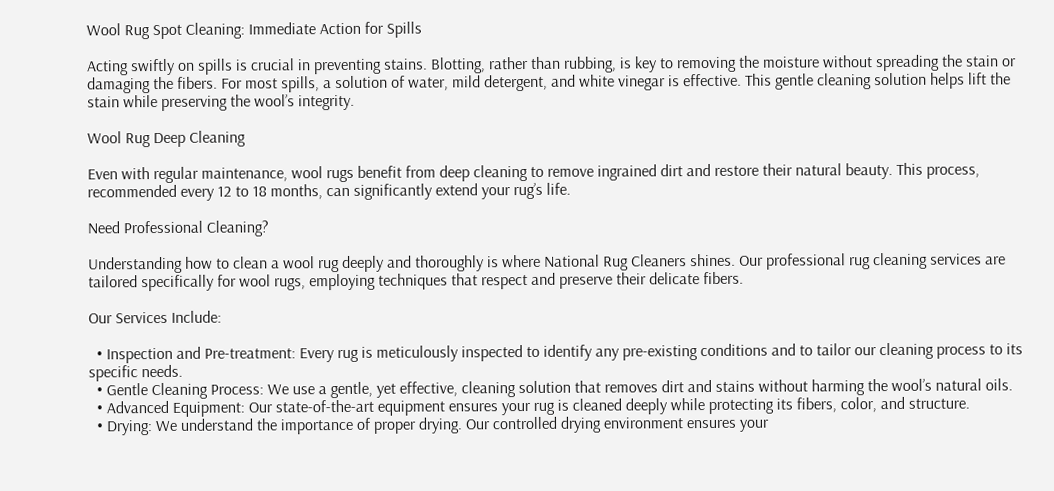Wool Rug Spot Cleaning: Immediate Action for Spills

Acting swiftly on spills is crucial in preventing stains. Blotting, rather than rubbing, is key to removing the moisture without spreading the stain or damaging the fibers. For most spills, a solution of water, mild detergent, and white vinegar is effective. This gentle cleaning solution helps lift the stain while preserving the wool’s integrity.

Wool Rug Deep Cleaning

Even with regular maintenance, wool rugs benefit from deep cleaning to remove ingrained dirt and restore their natural beauty. This process, recommended every 12 to 18 months, can significantly extend your rug’s life.

Need Professional Cleaning?

Understanding how to clean a wool rug deeply and thoroughly is where National Rug Cleaners shines. Our professional rug cleaning services are tailored specifically for wool rugs, employing techniques that respect and preserve their delicate fibers.

Our Services Include:

  • Inspection and Pre-treatment: Every rug is meticulously inspected to identify any pre-existing conditions and to tailor our cleaning process to its specific needs.
  • Gentle Cleaning Process: We use a gentle, yet effective, cleaning solution that removes dirt and stains without harming the wool’s natural oils.
  • Advanced Equipment: Our state-of-the-art equipment ensures your rug is cleaned deeply while protecting its fibers, color, and structure.
  • Drying: We understand the importance of proper drying. Our controlled drying environment ensures your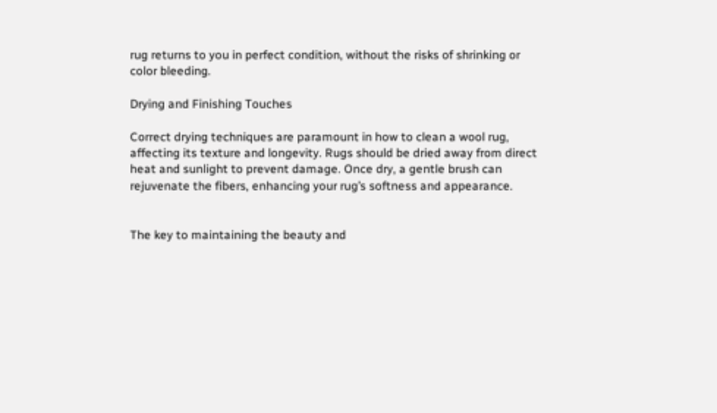rug returns to you in perfect condition, without the risks of shrinking or color bleeding.

Drying and Finishing Touches

Correct drying techniques are paramount in how to clean a wool rug, affecting its texture and longevity. Rugs should be dried away from direct heat and sunlight to prevent damage. Once dry, a gentle brush can rejuvenate the fibers, enhancing your rug’s softness and appearance.


The key to maintaining the beauty and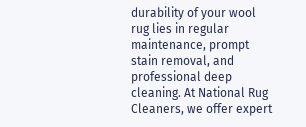durability of your wool rug lies in regular maintenance, prompt stain removal, and professional deep cleaning. At National Rug Cleaners, we offer expert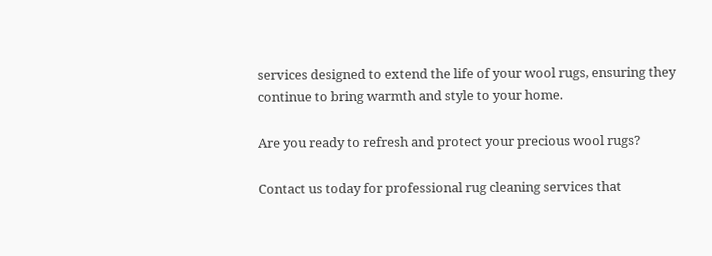services designed to extend the life of your wool rugs, ensuring they continue to bring warmth and style to your home.

Are you ready to refresh and protect your precious wool rugs?

Contact us today for professional rug cleaning services that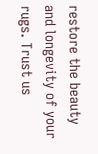restore the beauty and longevity of your rugs. Trust us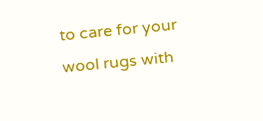to care for your wool rugs with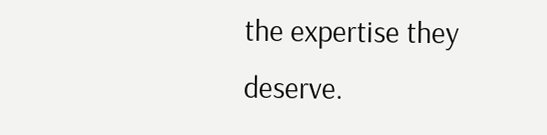the expertise they deserve.